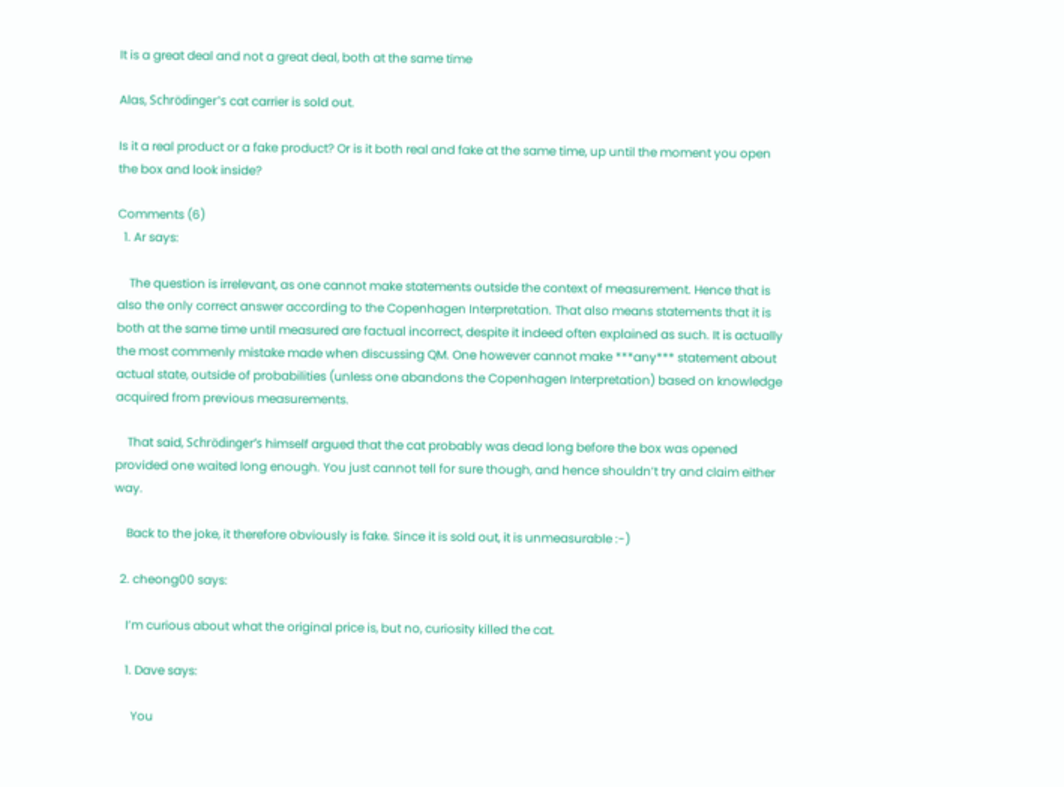It is a great deal and not a great deal, both at the same time

Alas, Schrödinger's cat carrier is sold out.

Is it a real product or a fake product? Or is it both real and fake at the same time, up until the moment you open the box and look inside?

Comments (6)
  1. Ar says:

    The question is irrelevant, as one cannot make statements outside the context of measurement. Hence that is also the only correct answer according to the Copenhagen Interpretation. That also means statements that it is both at the same time until measured are factual incorrect, despite it indeed often explained as such. It is actually the most commenly mistake made when discussing QM. One however cannot make ***any*** statement about actual state, outside of probabilities (unless one abandons the Copenhagen Interpretation) based on knowledge acquired from previous measurements.

    That said, Schrödinger’s himself argued that the cat probably was dead long before the box was opened provided one waited long enough. You just cannot tell for sure though, and hence shouldn’t try and claim either way.

    Back to the joke, it therefore obviously is fake. Since it is sold out, it is unmeasurable :-)

  2. cheong00 says:

    I’m curious about what the original price is, but no, curiosity killed the cat.

    1. Dave says:

      You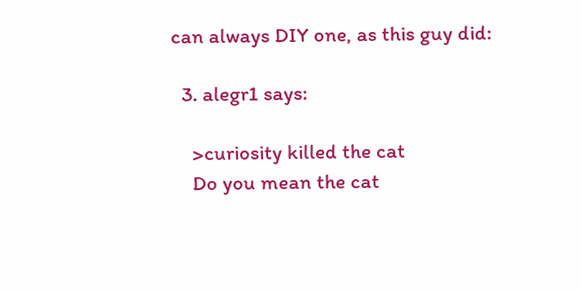can always DIY one, as this guy did:

  3. alegr1 says:

    >curiosity killed the cat
    Do you mean the cat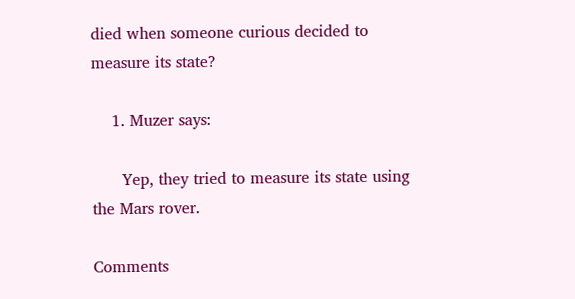died when someone curious decided to measure its state?

    1. Muzer says:

      Yep, they tried to measure its state using the Mars rover.

Comments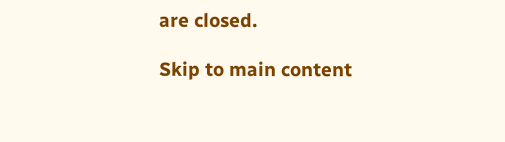are closed.

Skip to main content